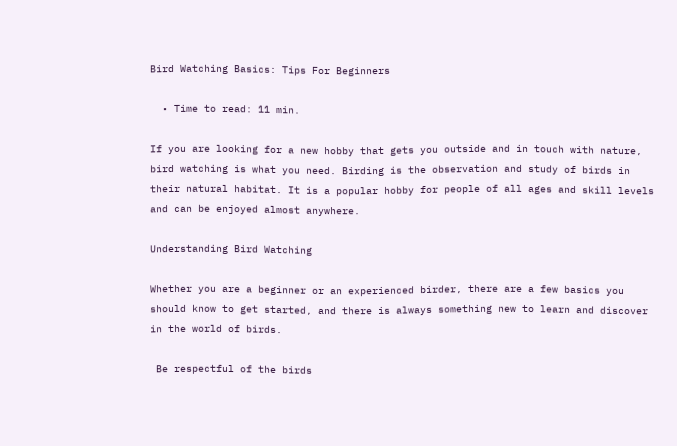Bird Watching Basics: Tips For Beginners

  • Time to read: 11 min.

If you are looking for a new hobby that gets you outside and in touch with nature, bird watching is what you need. Birding is the observation and study of birds in their natural habitat. It is a popular hobby for people of all ages and skill levels and can be enjoyed almost anywhere.

Understanding Bird Watching

Whether you are a beginner or an experienced birder, there are a few basics you should know to get started, and there is always something new to learn and discover in the world of birds.

 Be respectful of the birds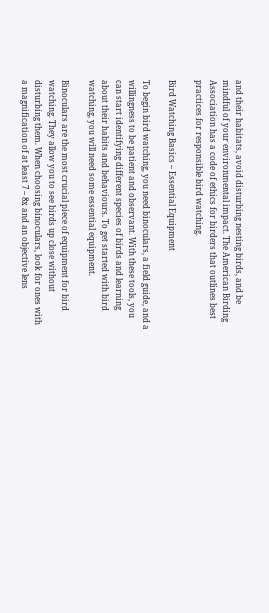and their habitats, avoid disturbing nesting birds, and be mindful of your environmental impact. The American Birding Association has a code of ethics for birders that outlines best practices for responsible bird watching.

Bird Watching Basics – Essential Equipment

To begin bird watching, you need binoculars, a field guide, and a willingness to be patient and observant. With these tools, you can start identifying different species of birds and learning about their habits and behaviours. To get started with bird watching, you will need some essential equipment.

Binoculars are the most crucial piece of equipment for bird watching. They allow you to see birds up close without disturbing them. When choosing binoculars, look for ones with a magnification of at least 7 – 8x and an objective lens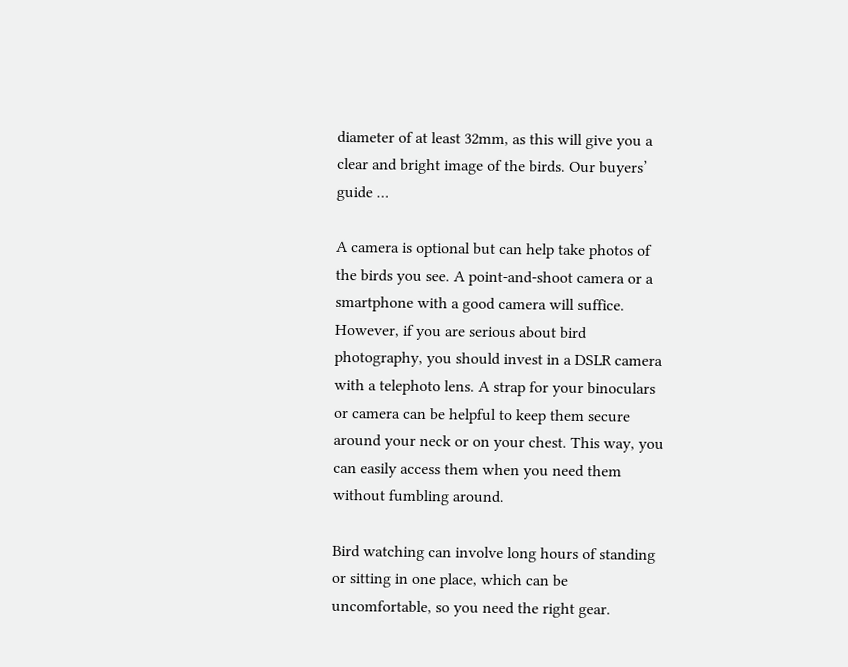diameter of at least 32mm, as this will give you a clear and bright image of the birds. Our buyers’ guide …

A camera is optional but can help take photos of the birds you see. A point-and-shoot camera or a smartphone with a good camera will suffice. However, if you are serious about bird photography, you should invest in a DSLR camera with a telephoto lens. A strap for your binoculars or camera can be helpful to keep them secure around your neck or on your chest. This way, you can easily access them when you need them without fumbling around.

Bird watching can involve long hours of standing or sitting in one place, which can be uncomfortable, so you need the right gear.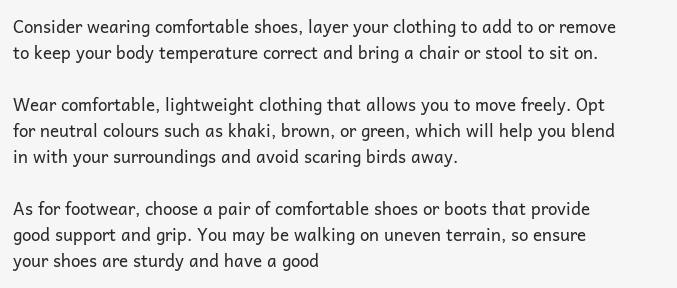Consider wearing comfortable shoes, layer your clothing to add to or remove to keep your body temperature correct and bring a chair or stool to sit on.

Wear comfortable, lightweight clothing that allows you to move freely. Opt for neutral colours such as khaki, brown, or green, which will help you blend in with your surroundings and avoid scaring birds away.

As for footwear, choose a pair of comfortable shoes or boots that provide good support and grip. You may be walking on uneven terrain, so ensure your shoes are sturdy and have a good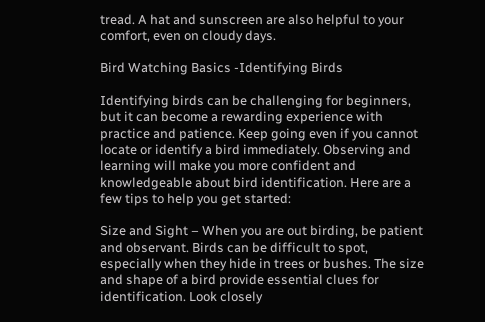tread. A hat and sunscreen are also helpful to your comfort, even on cloudy days.

Bird Watching Basics -Identifying Birds

Identifying birds can be challenging for beginners, but it can become a rewarding experience with practice and patience. Keep going even if you cannot locate or identify a bird immediately. Observing and learning will make you more confident and knowledgeable about bird identification. Here are a few tips to help you get started:

Size and Sight – When you are out birding, be patient and observant. Birds can be difficult to spot, especially when they hide in trees or bushes. The size and shape of a bird provide essential clues for identification. Look closely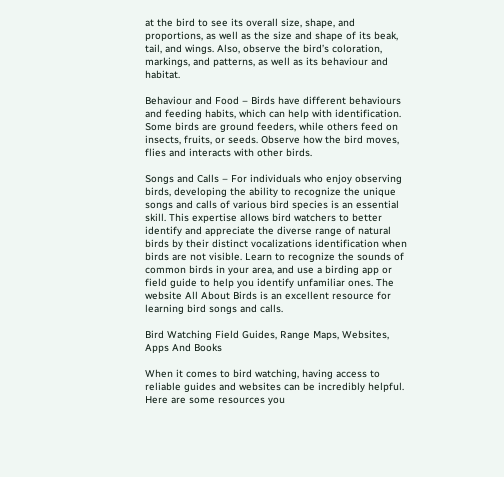at the bird to see its overall size, shape, and proportions, as well as the size and shape of its beak, tail, and wings. Also, observe the bird’s coloration, markings, and patterns, as well as its behaviour and habitat.

Behaviour and Food – Birds have different behaviours and feeding habits, which can help with identification. Some birds are ground feeders, while others feed on insects, fruits, or seeds. Observe how the bird moves, flies and interacts with other birds.

Songs and Calls – For individuals who enjoy observing birds, developing the ability to recognize the unique songs and calls of various bird species is an essential skill. This expertise allows bird watchers to better identify and appreciate the diverse range of natural birds by their distinct vocalizations identification when birds are not visible. Learn to recognize the sounds of common birds in your area, and use a birding app or field guide to help you identify unfamiliar ones. The website All About Birds is an excellent resource for learning bird songs and calls.

Bird Watching Field Guides, Range Maps, Websites, Apps And Books

When it comes to bird watching, having access to reliable guides and websites can be incredibly helpful. Here are some resources you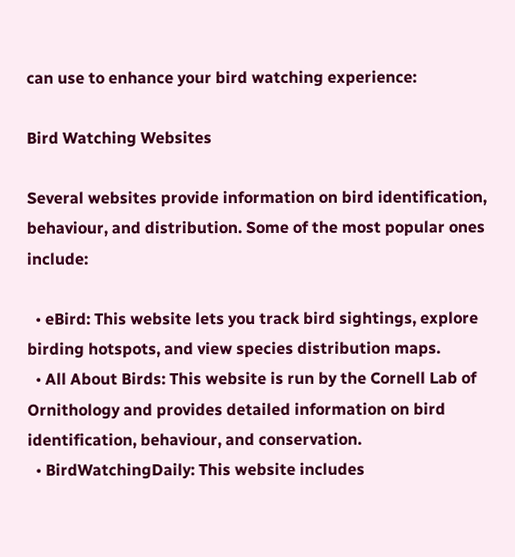can use to enhance your bird watching experience:

Bird Watching Websites

Several websites provide information on bird identification, behaviour, and distribution. Some of the most popular ones include:

  • eBird: This website lets you track bird sightings, explore birding hotspots, and view species distribution maps.
  • All About Birds: This website is run by the Cornell Lab of Ornithology and provides detailed information on bird identification, behaviour, and conservation.
  • BirdWatchingDaily: This website includes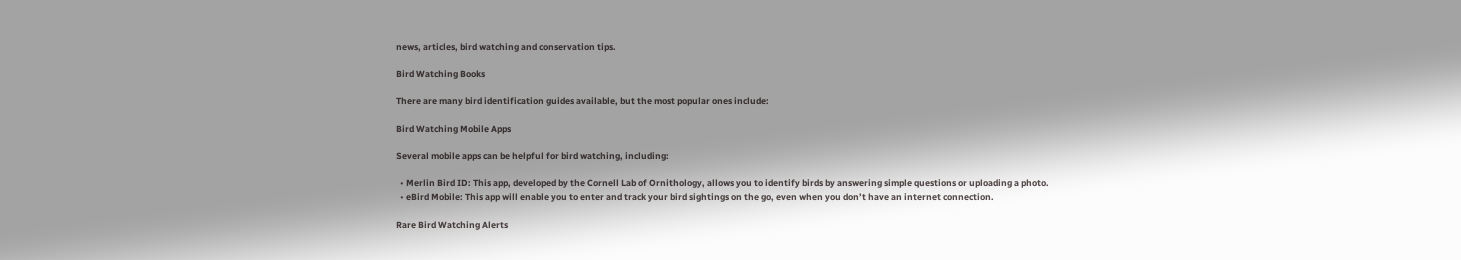news, articles, bird watching and conservation tips.

Bird Watching Books

There are many bird identification guides available, but the most popular ones include:

Bird Watching Mobile Apps

Several mobile apps can be helpful for bird watching, including:

  • Merlin Bird ID: This app, developed by the Cornell Lab of Ornithology, allows you to identify birds by answering simple questions or uploading a photo.
  • eBird Mobile: This app will enable you to enter and track your bird sightings on the go, even when you don’t have an internet connection.

Rare Bird Watching Alerts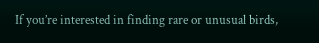If you’re interested in finding rare or unusual birds,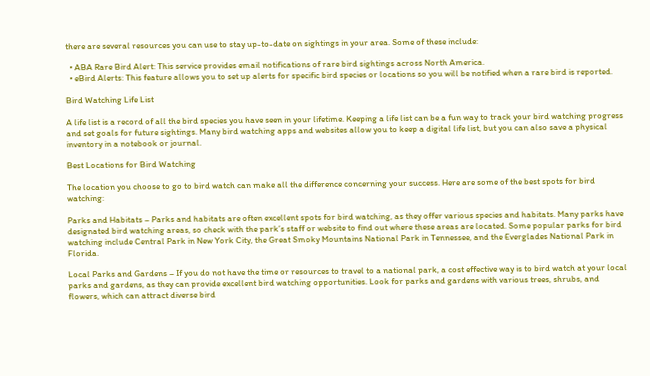there are several resources you can use to stay up-to-date on sightings in your area. Some of these include:

  • ABA Rare Bird Alert: This service provides email notifications of rare bird sightings across North America.
  • eBird Alerts: This feature allows you to set up alerts for specific bird species or locations so you will be notified when a rare bird is reported.

Bird Watching Life List

A life list is a record of all the bird species you have seen in your lifetime. Keeping a life list can be a fun way to track your bird watching progress and set goals for future sightings. Many bird watching apps and websites allow you to keep a digital life list, but you can also save a physical inventory in a notebook or journal.

Best Locations for Bird Watching

The location you choose to go to bird watch can make all the difference concerning your success. Here are some of the best spots for bird watching:

Parks and Habitats – Parks and habitats are often excellent spots for bird watching, as they offer various species and habitats. Many parks have designated bird watching areas, so check with the park’s staff or website to find out where these areas are located. Some popular parks for bird watching include Central Park in New York City, the Great Smoky Mountains National Park in Tennessee, and the Everglades National Park in Florida.

Local Parks and Gardens – If you do not have the time or resources to travel to a national park, a cost effective way is to bird watch at your local parks and gardens, as they can provide excellent bird watching opportunities. Look for parks and gardens with various trees, shrubs, and flowers, which can attract diverse bird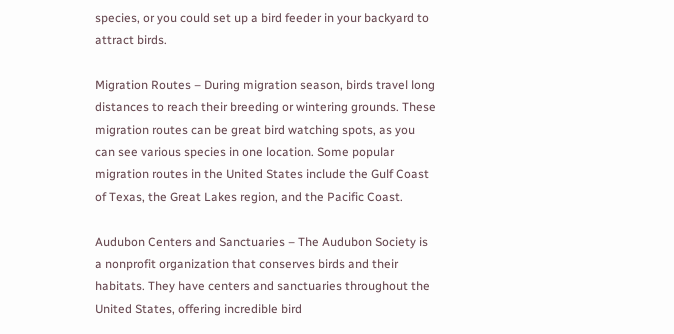species, or you could set up a bird feeder in your backyard to attract birds.

Migration Routes – During migration season, birds travel long distances to reach their breeding or wintering grounds. These migration routes can be great bird watching spots, as you can see various species in one location. Some popular migration routes in the United States include the Gulf Coast of Texas, the Great Lakes region, and the Pacific Coast.

Audubon Centers and Sanctuaries – The Audubon Society is a nonprofit organization that conserves birds and their habitats. They have centers and sanctuaries throughout the United States, offering incredible bird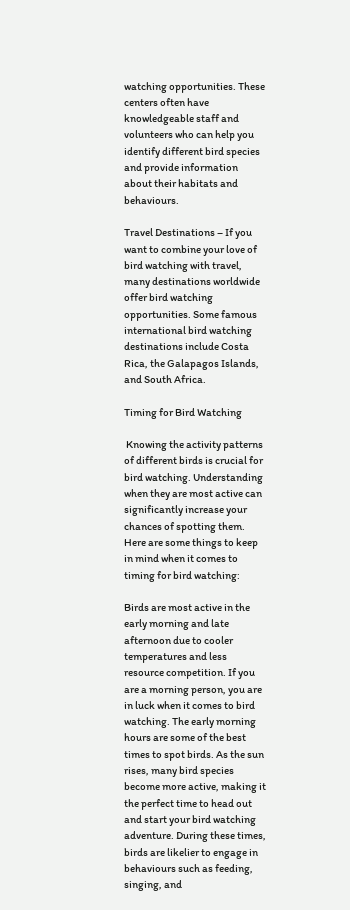watching opportunities. These centers often have knowledgeable staff and volunteers who can help you identify different bird species and provide information about their habitats and behaviours.

Travel Destinations – If you want to combine your love of bird watching with travel, many destinations worldwide offer bird watching opportunities. Some famous international bird watching destinations include Costa Rica, the Galapagos Islands, and South Africa.

Timing for Bird Watching

 Knowing the activity patterns of different birds is crucial for bird watching. Understanding when they are most active can significantly increase your chances of spotting them. Here are some things to keep in mind when it comes to timing for bird watching:

Birds are most active in the early morning and late afternoon due to cooler temperatures and less resource competition. If you are a morning person, you are in luck when it comes to bird watching. The early morning hours are some of the best times to spot birds. As the sun rises, many bird species become more active, making it the perfect time to head out and start your bird watching adventure. During these times, birds are likelier to engage in behaviours such as feeding, singing, and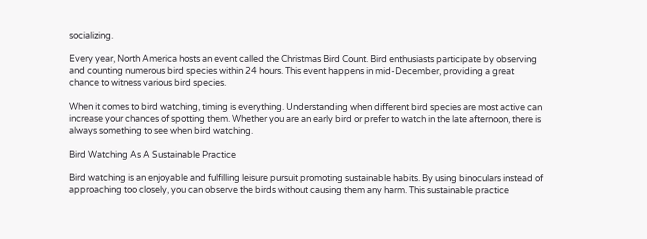socializing.

Every year, North America hosts an event called the Christmas Bird Count. Bird enthusiasts participate by observing and counting numerous bird species within 24 hours. This event happens in mid-December, providing a great chance to witness various bird species.

When it comes to bird watching, timing is everything. Understanding when different bird species are most active can increase your chances of spotting them. Whether you are an early bird or prefer to watch in the late afternoon, there is always something to see when bird watching.

Bird Watching As A Sustainable Practice

Bird watching is an enjoyable and fulfilling leisure pursuit promoting sustainable habits. By using binoculars instead of approaching too closely, you can observe the birds without causing them any harm. This sustainable practice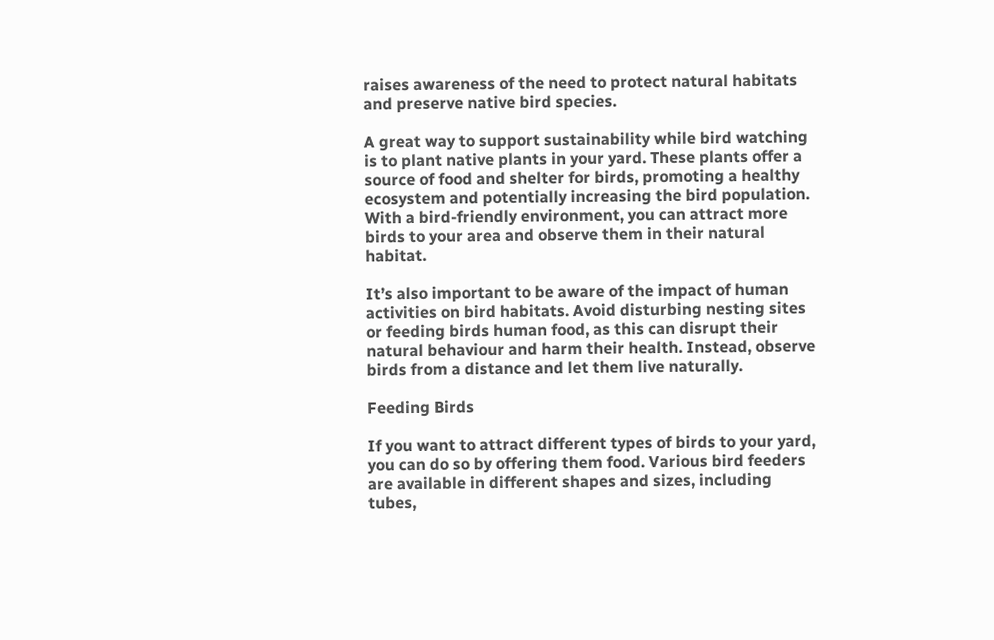raises awareness of the need to protect natural habitats and preserve native bird species.

A great way to support sustainability while bird watching is to plant native plants in your yard. These plants offer a source of food and shelter for birds, promoting a healthy ecosystem and potentially increasing the bird population. With a bird-friendly environment, you can attract more birds to your area and observe them in their natural habitat.

It’s also important to be aware of the impact of human activities on bird habitats. Avoid disturbing nesting sites or feeding birds human food, as this can disrupt their natural behaviour and harm their health. Instead, observe birds from a distance and let them live naturally.

Feeding Birds

If you want to attract different types of birds to your yard, you can do so by offering them food. Various bird feeders are available in different shapes and sizes, including tubes,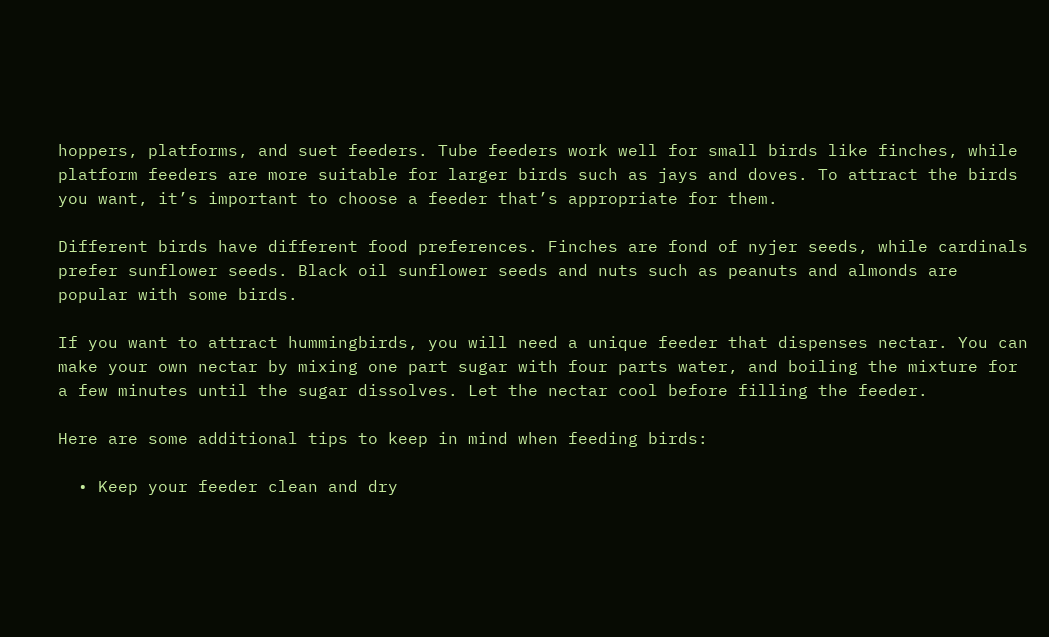hoppers, platforms, and suet feeders. Tube feeders work well for small birds like finches, while platform feeders are more suitable for larger birds such as jays and doves. To attract the birds you want, it’s important to choose a feeder that’s appropriate for them.

Different birds have different food preferences. Finches are fond of nyjer seeds, while cardinals prefer sunflower seeds. Black oil sunflower seeds and nuts such as peanuts and almonds are popular with some birds.

If you want to attract hummingbirds, you will need a unique feeder that dispenses nectar. You can make your own nectar by mixing one part sugar with four parts water, and boiling the mixture for a few minutes until the sugar dissolves. Let the nectar cool before filling the feeder.

Here are some additional tips to keep in mind when feeding birds:

  • Keep your feeder clean and dry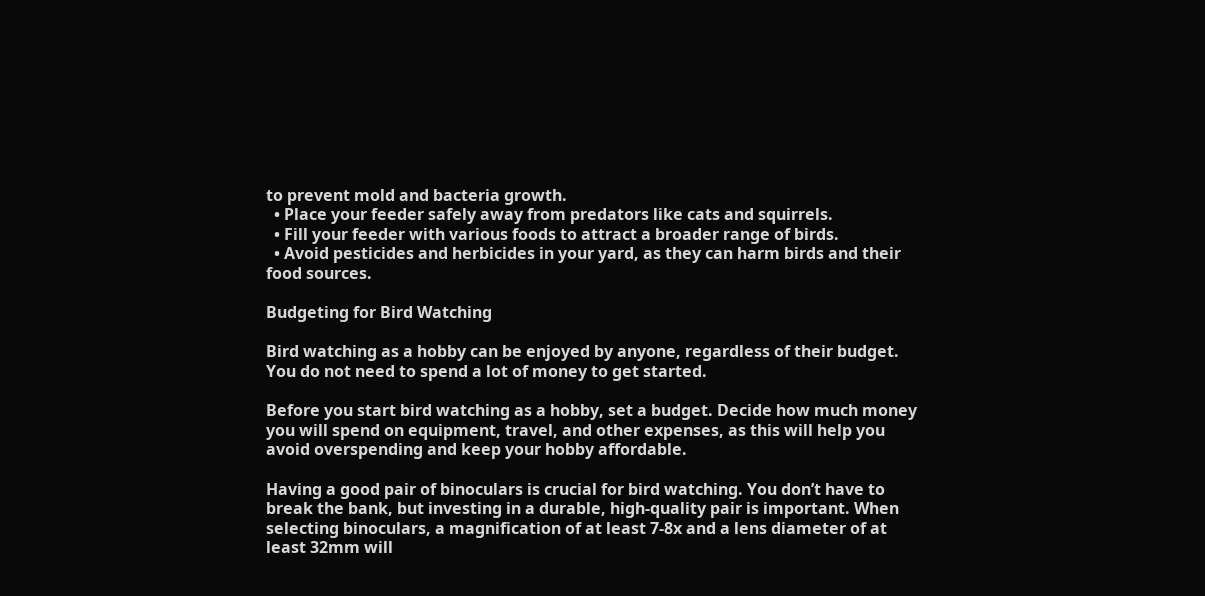to prevent mold and bacteria growth.
  • Place your feeder safely away from predators like cats and squirrels.
  • Fill your feeder with various foods to attract a broader range of birds.
  • Avoid pesticides and herbicides in your yard, as they can harm birds and their food sources.

Budgeting for Bird Watching

Bird watching as a hobby can be enjoyed by anyone, regardless of their budget. You do not need to spend a lot of money to get started.

Before you start bird watching as a hobby, set a budget. Decide how much money you will spend on equipment, travel, and other expenses, as this will help you avoid overspending and keep your hobby affordable.

Having a good pair of binoculars is crucial for bird watching. You don’t have to break the bank, but investing in a durable, high-quality pair is important. When selecting binoculars, a magnification of at least 7-8x and a lens diameter of at least 32mm will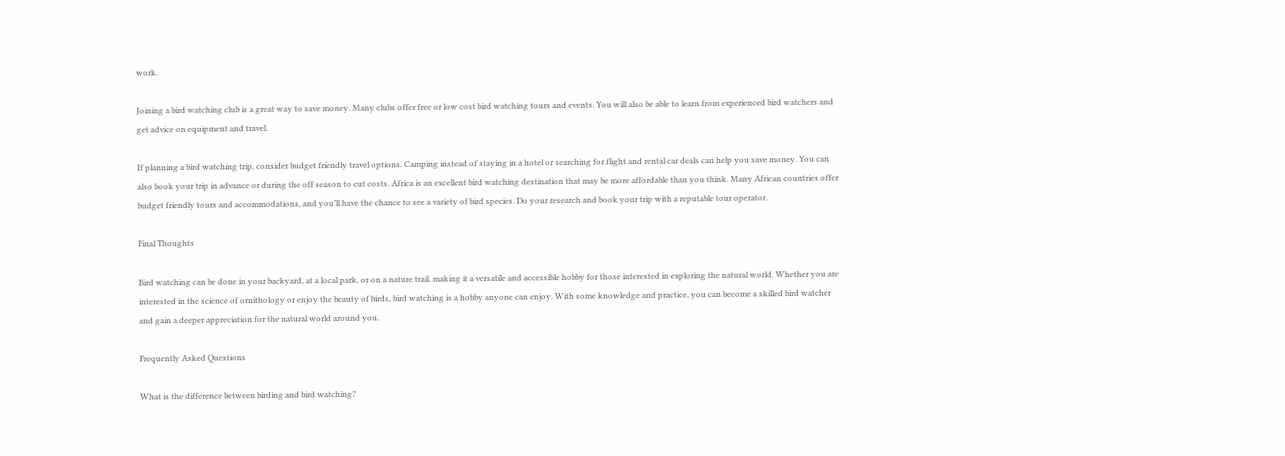work.

Joining a bird watching club is a great way to save money. Many clubs offer free or low cost bird watching tours and events. You will also be able to learn from experienced bird watchers and get advice on equipment and travel.

If planning a bird watching trip, consider budget friendly travel options. Camping instead of staying in a hotel or searching for flight and rental car deals can help you save money. You can also book your trip in advance or during the off season to cut costs. Africa is an excellent bird watching destination that may be more affordable than you think. Many African countries offer budget friendly tours and accommodations, and you’ll have the chance to see a variety of bird species. Do your research and book your trip with a reputable tour operator.

Final Thoughts

Bird watching can be done in your backyard, at a local park, or on a nature trail, making it a versatile and accessible hobby for those interested in exploring the natural world. Whether you are interested in the science of ornithology or enjoy the beauty of birds, bird watching is a hobby anyone can enjoy. With some knowledge and practice, you can become a skilled bird watcher and gain a deeper appreciation for the natural world around you.

Frequently Asked Questions

What is the difference between birding and bird watching?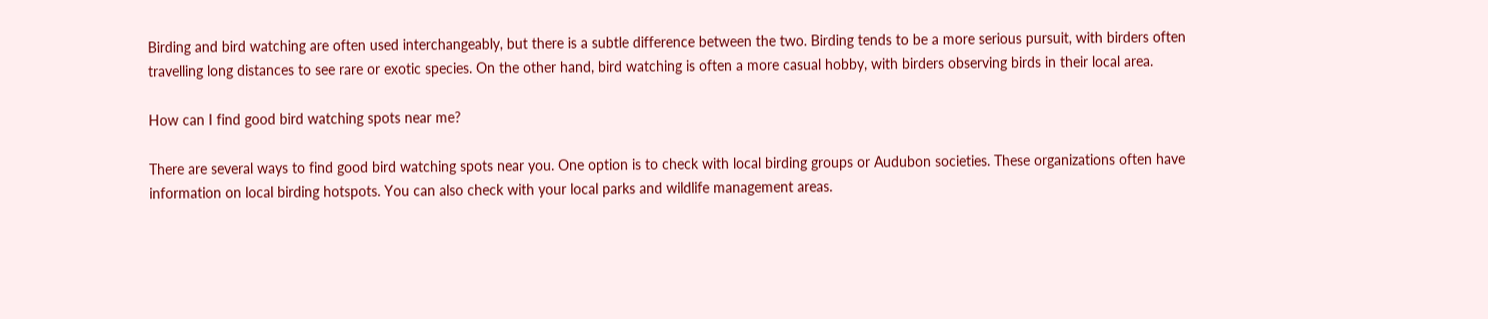Birding and bird watching are often used interchangeably, but there is a subtle difference between the two. Birding tends to be a more serious pursuit, with birders often travelling long distances to see rare or exotic species. On the other hand, bird watching is often a more casual hobby, with birders observing birds in their local area.

How can I find good bird watching spots near me?

There are several ways to find good bird watching spots near you. One option is to check with local birding groups or Audubon societies. These organizations often have information on local birding hotspots. You can also check with your local parks and wildlife management areas.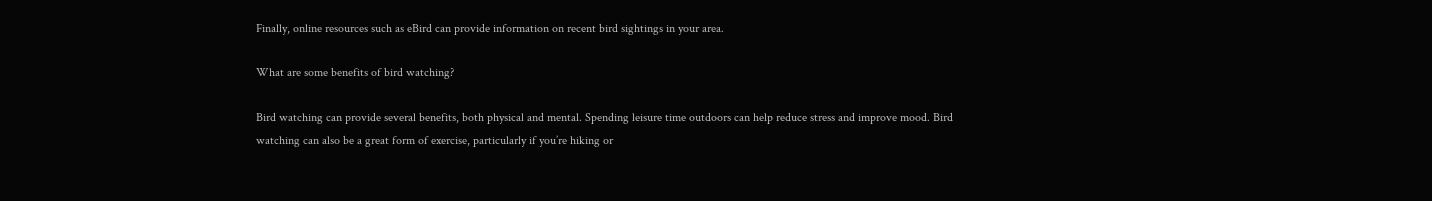Finally, online resources such as eBird can provide information on recent bird sightings in your area.

What are some benefits of bird watching?

Bird watching can provide several benefits, both physical and mental. Spending leisure time outdoors can help reduce stress and improve mood. Bird watching can also be a great form of exercise, particularly if you’re hiking or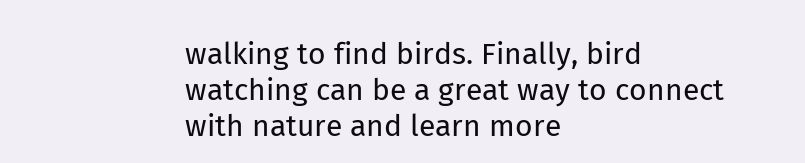walking to find birds. Finally, bird watching can be a great way to connect with nature and learn more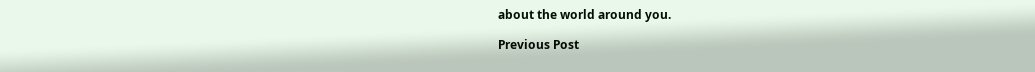about the world around you.

Previous Post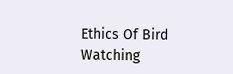Ethics Of Bird Watching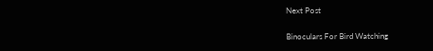Next Post

Binoculars For Bird Watching